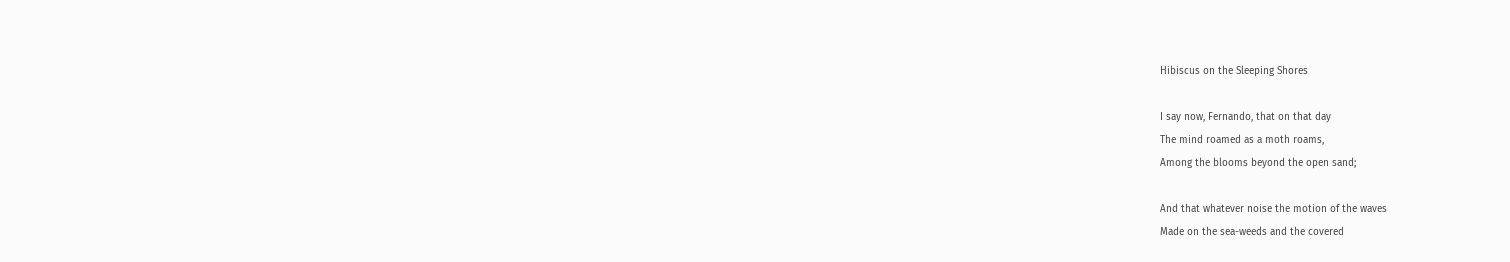Hibiscus on the Sleeping Shores

I say now, Fernando, that on that day
The mind roamed as a moth roams,
Among the blooms beyond the open sand;

And that whatever noise the motion of the waves
Made on the sea-weeds and the covered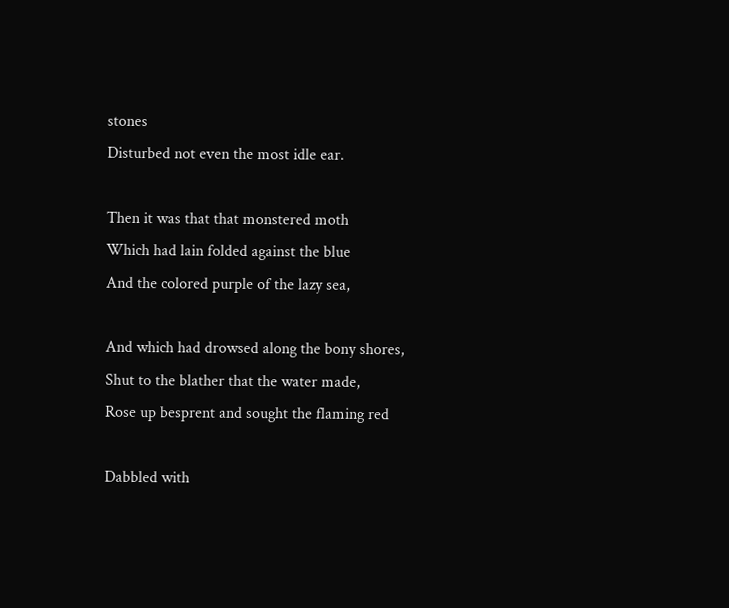stones
Disturbed not even the most idle ear.

Then it was that that monstered moth
Which had lain folded against the blue
And the colored purple of the lazy sea,

And which had drowsed along the bony shores,
Shut to the blather that the water made,
Rose up besprent and sought the flaming red

Dabbled with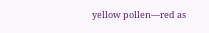yellow pollen—red as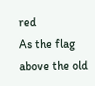red
As the flag above the old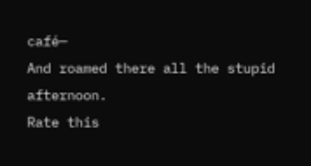café—
And roamed there all the stupid afternoon.
Rate this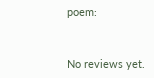poem:


No reviews yet.